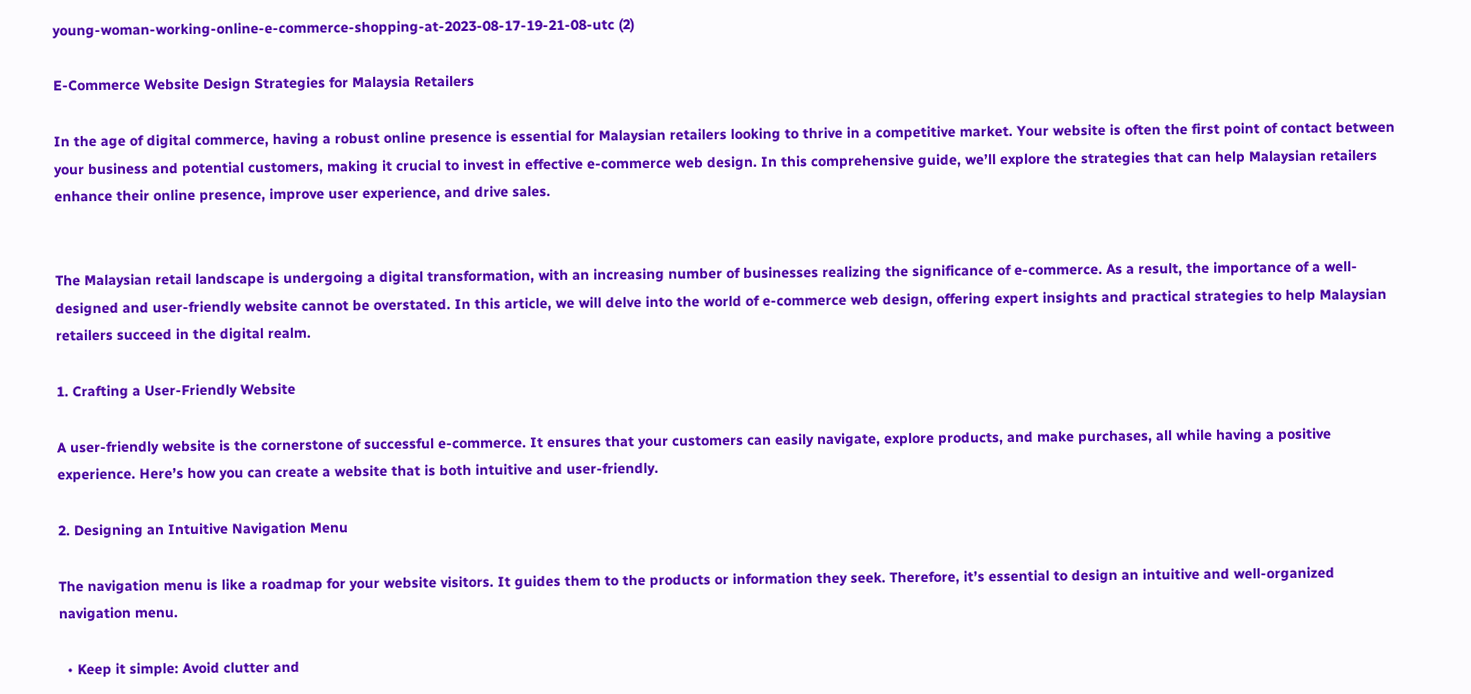young-woman-working-online-e-commerce-shopping-at-2023-08-17-19-21-08-utc (2)

E-Commerce Website Design Strategies for Malaysia Retailers

In the age of digital commerce, having a robust online presence is essential for Malaysian retailers looking to thrive in a competitive market. Your website is often the first point of contact between your business and potential customers, making it crucial to invest in effective e-commerce web design. In this comprehensive guide, we’ll explore the strategies that can help Malaysian retailers enhance their online presence, improve user experience, and drive sales.


The Malaysian retail landscape is undergoing a digital transformation, with an increasing number of businesses realizing the significance of e-commerce. As a result, the importance of a well-designed and user-friendly website cannot be overstated. In this article, we will delve into the world of e-commerce web design, offering expert insights and practical strategies to help Malaysian retailers succeed in the digital realm.

1. Crafting a User-Friendly Website

A user-friendly website is the cornerstone of successful e-commerce. It ensures that your customers can easily navigate, explore products, and make purchases, all while having a positive experience. Here’s how you can create a website that is both intuitive and user-friendly.

2. Designing an Intuitive Navigation Menu

The navigation menu is like a roadmap for your website visitors. It guides them to the products or information they seek. Therefore, it’s essential to design an intuitive and well-organized navigation menu.

  • Keep it simple: Avoid clutter and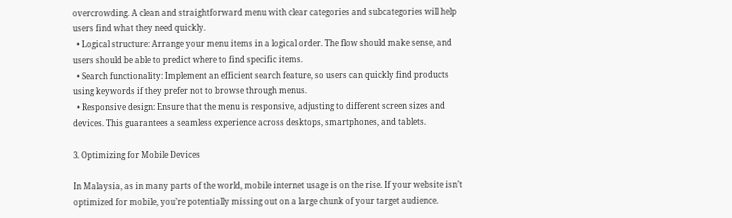overcrowding. A clean and straightforward menu with clear categories and subcategories will help users find what they need quickly.
  • Logical structure: Arrange your menu items in a logical order. The flow should make sense, and users should be able to predict where to find specific items.
  • Search functionality: Implement an efficient search feature, so users can quickly find products using keywords if they prefer not to browse through menus.
  • Responsive design: Ensure that the menu is responsive, adjusting to different screen sizes and devices. This guarantees a seamless experience across desktops, smartphones, and tablets.

3. Optimizing for Mobile Devices

In Malaysia, as in many parts of the world, mobile internet usage is on the rise. If your website isn’t optimized for mobile, you’re potentially missing out on a large chunk of your target audience.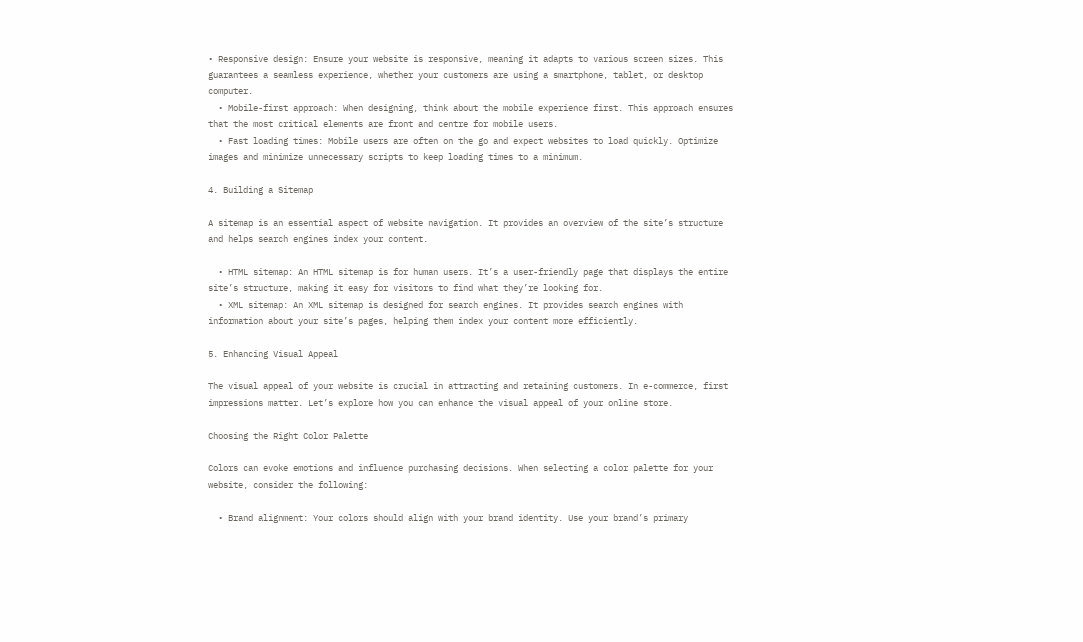• Responsive design: Ensure your website is responsive, meaning it adapts to various screen sizes. This guarantees a seamless experience, whether your customers are using a smartphone, tablet, or desktop computer.
  • Mobile-first approach: When designing, think about the mobile experience first. This approach ensures that the most critical elements are front and centre for mobile users.
  • Fast loading times: Mobile users are often on the go and expect websites to load quickly. Optimize images and minimize unnecessary scripts to keep loading times to a minimum.

4. Building a Sitemap

A sitemap is an essential aspect of website navigation. It provides an overview of the site’s structure and helps search engines index your content.

  • HTML sitemap: An HTML sitemap is for human users. It’s a user-friendly page that displays the entire site’s structure, making it easy for visitors to find what they’re looking for.
  • XML sitemap: An XML sitemap is designed for search engines. It provides search engines with information about your site’s pages, helping them index your content more efficiently.

5. Enhancing Visual Appeal

The visual appeal of your website is crucial in attracting and retaining customers. In e-commerce, first impressions matter. Let’s explore how you can enhance the visual appeal of your online store.

Choosing the Right Color Palette

Colors can evoke emotions and influence purchasing decisions. When selecting a color palette for your website, consider the following:

  • Brand alignment: Your colors should align with your brand identity. Use your brand’s primary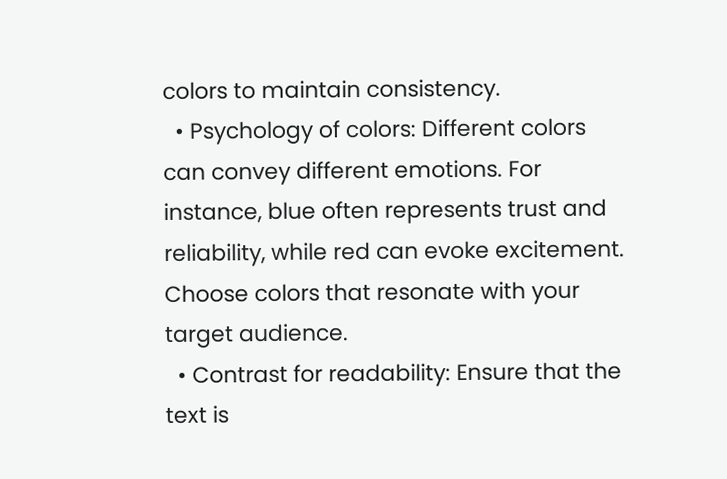colors to maintain consistency.
  • Psychology of colors: Different colors can convey different emotions. For instance, blue often represents trust and reliability, while red can evoke excitement. Choose colors that resonate with your target audience.
  • Contrast for readability: Ensure that the text is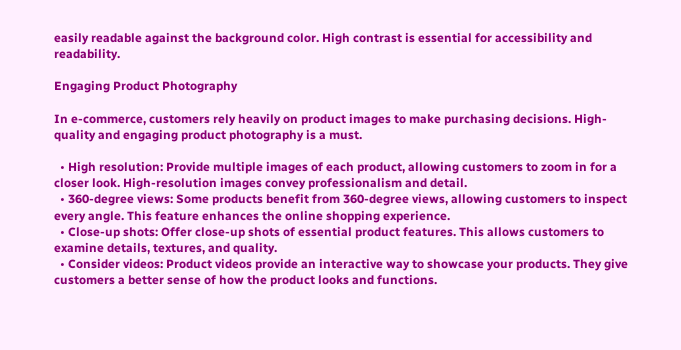easily readable against the background color. High contrast is essential for accessibility and readability.

Engaging Product Photography

In e-commerce, customers rely heavily on product images to make purchasing decisions. High-quality and engaging product photography is a must.

  • High resolution: Provide multiple images of each product, allowing customers to zoom in for a closer look. High-resolution images convey professionalism and detail.
  • 360-degree views: Some products benefit from 360-degree views, allowing customers to inspect every angle. This feature enhances the online shopping experience.
  • Close-up shots: Offer close-up shots of essential product features. This allows customers to examine details, textures, and quality.
  • Consider videos: Product videos provide an interactive way to showcase your products. They give customers a better sense of how the product looks and functions.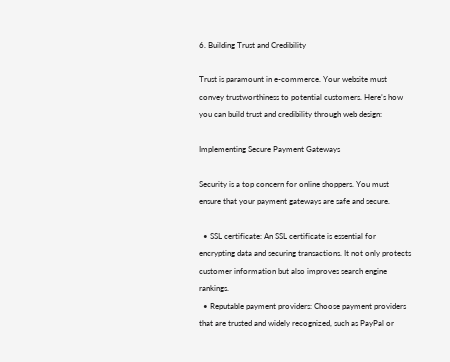6. Building Trust and Credibility

Trust is paramount in e-commerce. Your website must convey trustworthiness to potential customers. Here’s how you can build trust and credibility through web design:

Implementing Secure Payment Gateways

Security is a top concern for online shoppers. You must ensure that your payment gateways are safe and secure.

  • SSL certificate: An SSL certificate is essential for encrypting data and securing transactions. It not only protects customer information but also improves search engine rankings.
  • Reputable payment providers: Choose payment providers that are trusted and widely recognized, such as PayPal or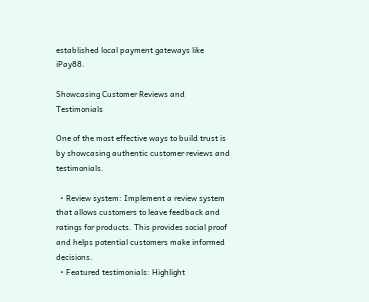established local payment gateways like iPay88.

Showcasing Customer Reviews and Testimonials

One of the most effective ways to build trust is by showcasing authentic customer reviews and testimonials.

  • Review system: Implement a review system that allows customers to leave feedback and ratings for products. This provides social proof and helps potential customers make informed decisions.
  • Featured testimonials: Highlight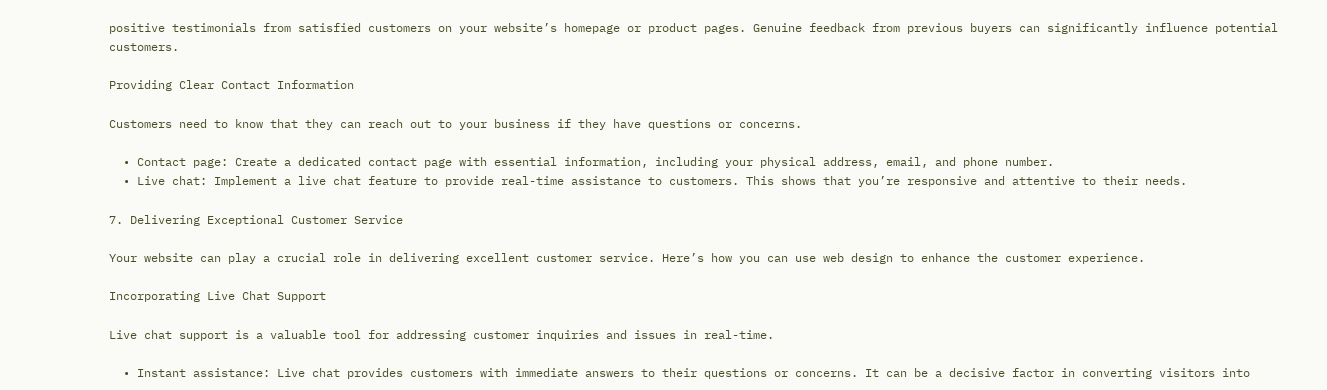positive testimonials from satisfied customers on your website’s homepage or product pages. Genuine feedback from previous buyers can significantly influence potential customers.

Providing Clear Contact Information

Customers need to know that they can reach out to your business if they have questions or concerns.

  • Contact page: Create a dedicated contact page with essential information, including your physical address, email, and phone number.
  • Live chat: Implement a live chat feature to provide real-time assistance to customers. This shows that you’re responsive and attentive to their needs.

7. Delivering Exceptional Customer Service

Your website can play a crucial role in delivering excellent customer service. Here’s how you can use web design to enhance the customer experience.

Incorporating Live Chat Support

Live chat support is a valuable tool for addressing customer inquiries and issues in real-time.

  • Instant assistance: Live chat provides customers with immediate answers to their questions or concerns. It can be a decisive factor in converting visitors into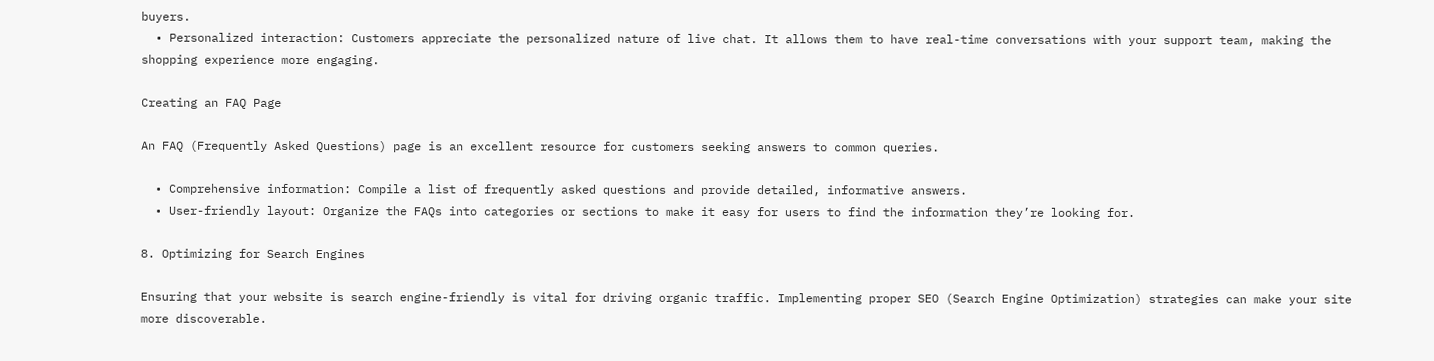buyers.
  • Personalized interaction: Customers appreciate the personalized nature of live chat. It allows them to have real-time conversations with your support team, making the shopping experience more engaging.

Creating an FAQ Page

An FAQ (Frequently Asked Questions) page is an excellent resource for customers seeking answers to common queries.

  • Comprehensive information: Compile a list of frequently asked questions and provide detailed, informative answers.
  • User-friendly layout: Organize the FAQs into categories or sections to make it easy for users to find the information they’re looking for.

8. Optimizing for Search Engines

Ensuring that your website is search engine-friendly is vital for driving organic traffic. Implementing proper SEO (Search Engine Optimization) strategies can make your site more discoverable.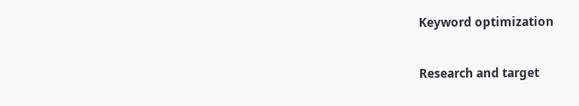Keyword optimization

Research and target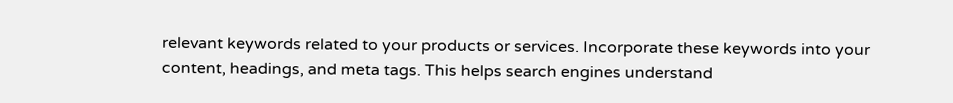relevant keywords related to your products or services. Incorporate these keywords into your content, headings, and meta tags. This helps search engines understand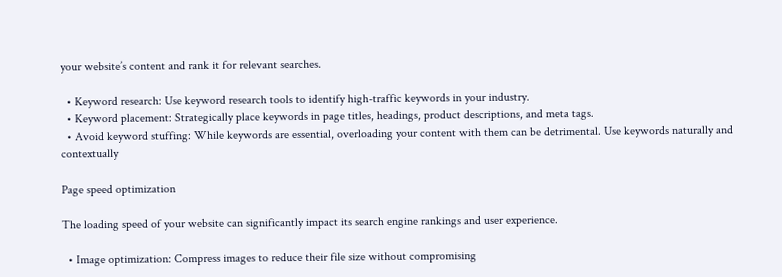your website’s content and rank it for relevant searches.

  • Keyword research: Use keyword research tools to identify high-traffic keywords in your industry.
  • Keyword placement: Strategically place keywords in page titles, headings, product descriptions, and meta tags.
  • Avoid keyword stuffing: While keywords are essential, overloading your content with them can be detrimental. Use keywords naturally and contextually

Page speed optimization

The loading speed of your website can significantly impact its search engine rankings and user experience.

  • Image optimization: Compress images to reduce their file size without compromising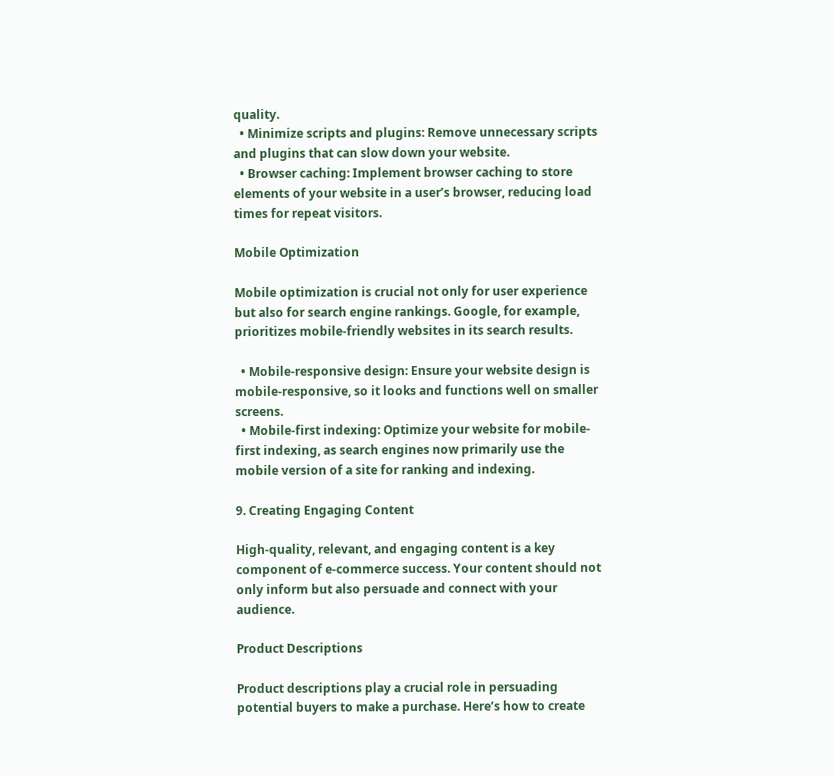quality.
  • Minimize scripts and plugins: Remove unnecessary scripts and plugins that can slow down your website.
  • Browser caching: Implement browser caching to store elements of your website in a user’s browser, reducing load times for repeat visitors.

Mobile Optimization

Mobile optimization is crucial not only for user experience but also for search engine rankings. Google, for example, prioritizes mobile-friendly websites in its search results.

  • Mobile-responsive design: Ensure your website design is mobile-responsive, so it looks and functions well on smaller screens.
  • Mobile-first indexing: Optimize your website for mobile-first indexing, as search engines now primarily use the mobile version of a site for ranking and indexing.

9. Creating Engaging Content

High-quality, relevant, and engaging content is a key component of e-commerce success. Your content should not only inform but also persuade and connect with your audience.

Product Descriptions

Product descriptions play a crucial role in persuading potential buyers to make a purchase. Here’s how to create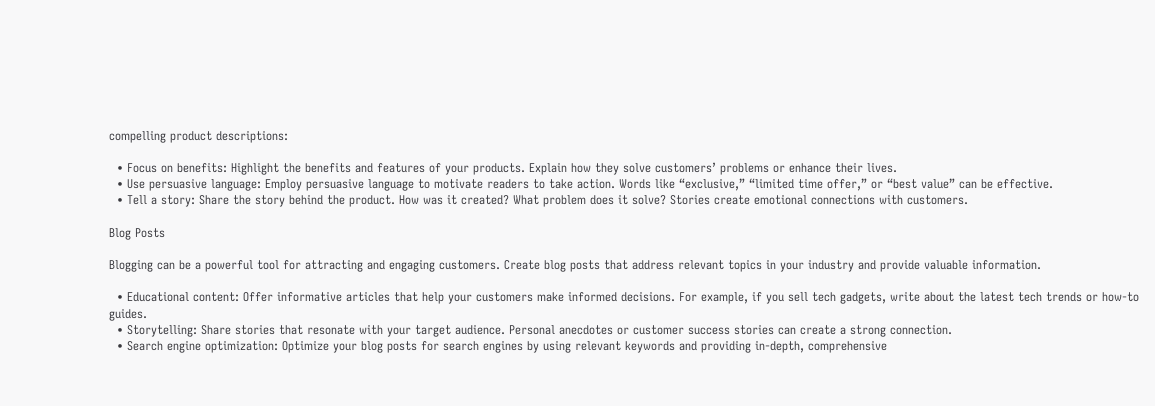compelling product descriptions:

  • Focus on benefits: Highlight the benefits and features of your products. Explain how they solve customers’ problems or enhance their lives.
  • Use persuasive language: Employ persuasive language to motivate readers to take action. Words like “exclusive,” “limited time offer,” or “best value” can be effective.
  • Tell a story: Share the story behind the product. How was it created? What problem does it solve? Stories create emotional connections with customers.

Blog Posts

Blogging can be a powerful tool for attracting and engaging customers. Create blog posts that address relevant topics in your industry and provide valuable information.

  • Educational content: Offer informative articles that help your customers make informed decisions. For example, if you sell tech gadgets, write about the latest tech trends or how-to guides.
  • Storytelling: Share stories that resonate with your target audience. Personal anecdotes or customer success stories can create a strong connection.
  • Search engine optimization: Optimize your blog posts for search engines by using relevant keywords and providing in-depth, comprehensive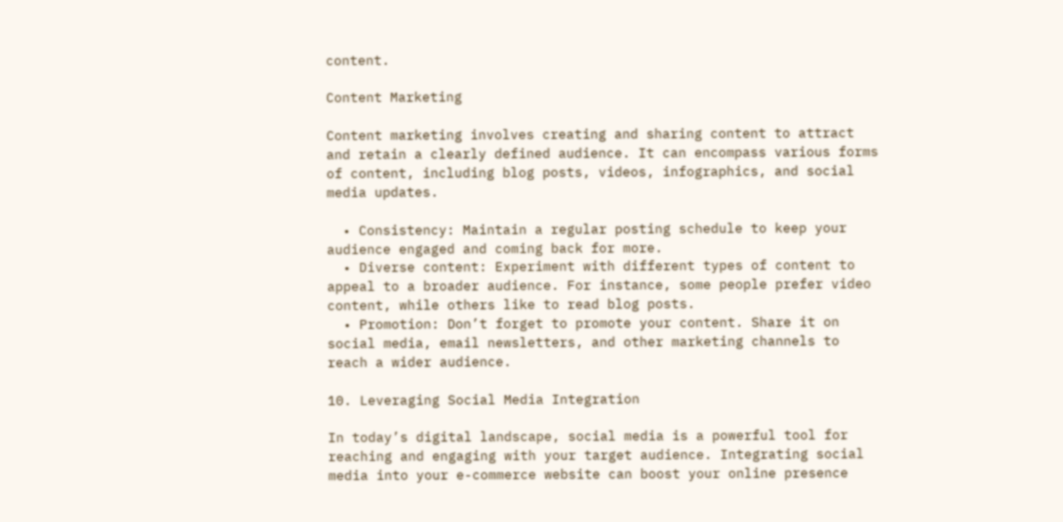content.

Content Marketing

Content marketing involves creating and sharing content to attract and retain a clearly defined audience. It can encompass various forms of content, including blog posts, videos, infographics, and social media updates.

  • Consistency: Maintain a regular posting schedule to keep your audience engaged and coming back for more.
  • Diverse content: Experiment with different types of content to appeal to a broader audience. For instance, some people prefer video content, while others like to read blog posts.
  • Promotion: Don’t forget to promote your content. Share it on social media, email newsletters, and other marketing channels to reach a wider audience.

10. Leveraging Social Media Integration

In today’s digital landscape, social media is a powerful tool for reaching and engaging with your target audience. Integrating social media into your e-commerce website can boost your online presence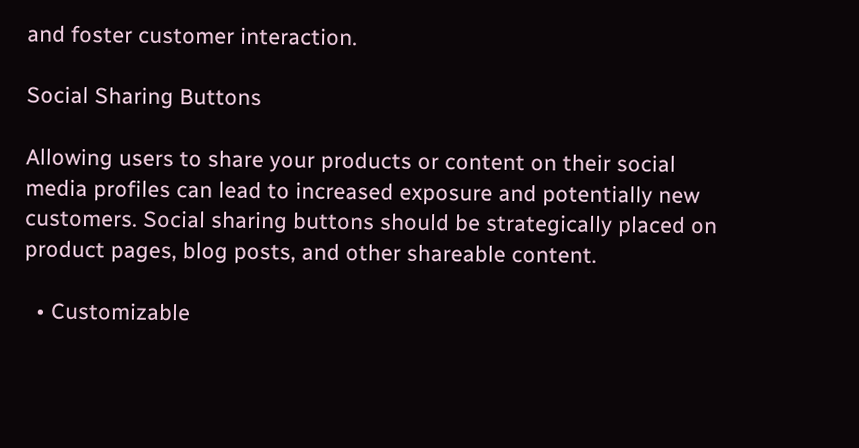and foster customer interaction.

Social Sharing Buttons

Allowing users to share your products or content on their social media profiles can lead to increased exposure and potentially new customers. Social sharing buttons should be strategically placed on product pages, blog posts, and other shareable content.

  • Customizable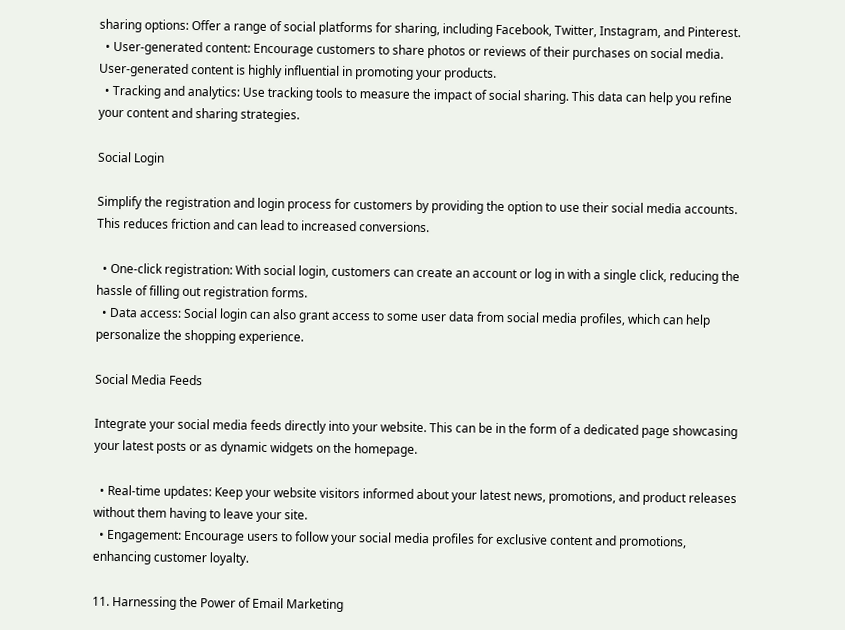sharing options: Offer a range of social platforms for sharing, including Facebook, Twitter, Instagram, and Pinterest.
  • User-generated content: Encourage customers to share photos or reviews of their purchases on social media. User-generated content is highly influential in promoting your products.
  • Tracking and analytics: Use tracking tools to measure the impact of social sharing. This data can help you refine your content and sharing strategies.

Social Login

Simplify the registration and login process for customers by providing the option to use their social media accounts. This reduces friction and can lead to increased conversions.

  • One-click registration: With social login, customers can create an account or log in with a single click, reducing the hassle of filling out registration forms.
  • Data access: Social login can also grant access to some user data from social media profiles, which can help personalize the shopping experience.

Social Media Feeds

Integrate your social media feeds directly into your website. This can be in the form of a dedicated page showcasing your latest posts or as dynamic widgets on the homepage.

  • Real-time updates: Keep your website visitors informed about your latest news, promotions, and product releases without them having to leave your site.
  • Engagement: Encourage users to follow your social media profiles for exclusive content and promotions, enhancing customer loyalty.

11. Harnessing the Power of Email Marketing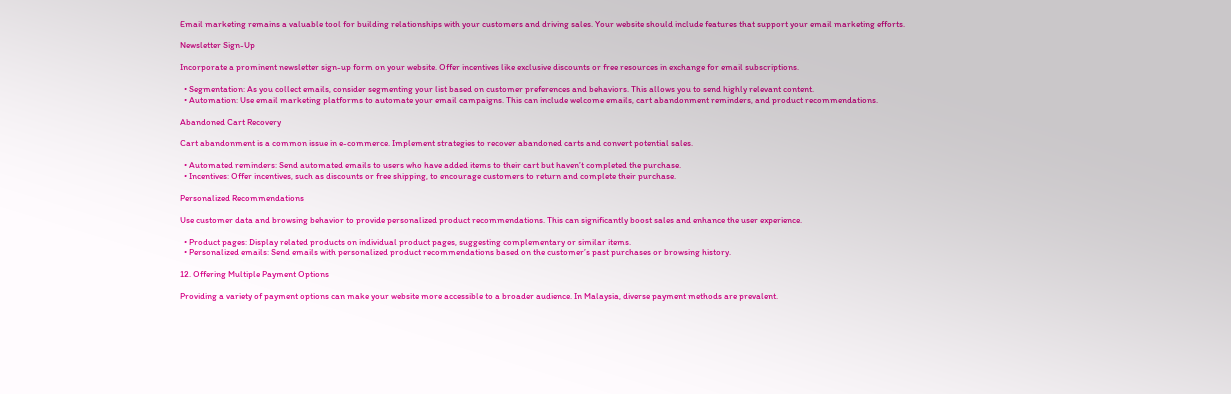Email marketing remains a valuable tool for building relationships with your customers and driving sales. Your website should include features that support your email marketing efforts.

Newsletter Sign-Up

Incorporate a prominent newsletter sign-up form on your website. Offer incentives like exclusive discounts or free resources in exchange for email subscriptions.

  • Segmentation: As you collect emails, consider segmenting your list based on customer preferences and behaviors. This allows you to send highly relevant content.
  • Automation: Use email marketing platforms to automate your email campaigns. This can include welcome emails, cart abandonment reminders, and product recommendations.

Abandoned Cart Recovery

Cart abandonment is a common issue in e-commerce. Implement strategies to recover abandoned carts and convert potential sales.

  • Automated reminders: Send automated emails to users who have added items to their cart but haven’t completed the purchase.
  • Incentives: Offer incentives, such as discounts or free shipping, to encourage customers to return and complete their purchase.

Personalized Recommendations

Use customer data and browsing behavior to provide personalized product recommendations. This can significantly boost sales and enhance the user experience.

  • Product pages: Display related products on individual product pages, suggesting complementary or similar items.
  • Personalized emails: Send emails with personalized product recommendations based on the customer’s past purchases or browsing history.

12. Offering Multiple Payment Options

Providing a variety of payment options can make your website more accessible to a broader audience. In Malaysia, diverse payment methods are prevalent.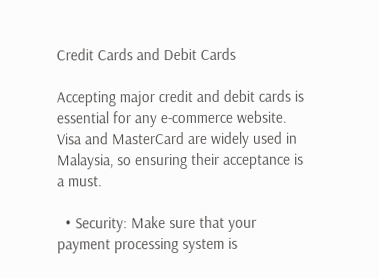Credit Cards and Debit Cards

Accepting major credit and debit cards is essential for any e-commerce website. Visa and MasterCard are widely used in Malaysia, so ensuring their acceptance is a must.

  • Security: Make sure that your payment processing system is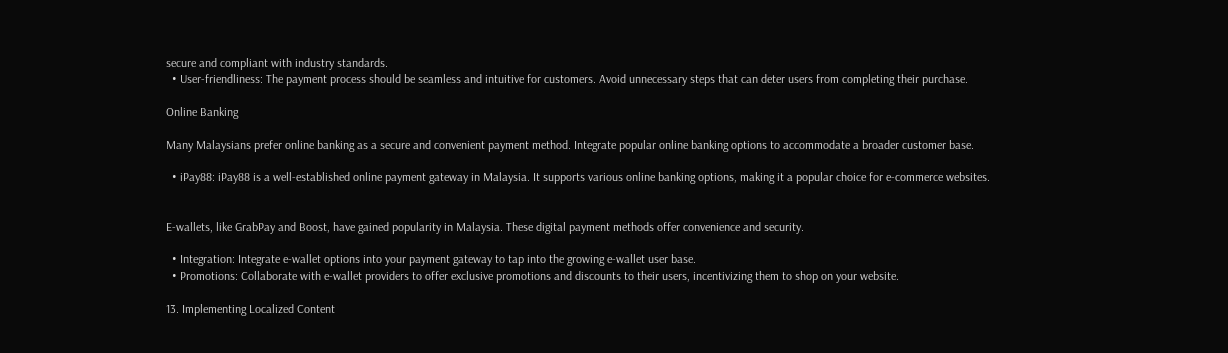secure and compliant with industry standards.
  • User-friendliness: The payment process should be seamless and intuitive for customers. Avoid unnecessary steps that can deter users from completing their purchase.

Online Banking

Many Malaysians prefer online banking as a secure and convenient payment method. Integrate popular online banking options to accommodate a broader customer base.

  • iPay88: iPay88 is a well-established online payment gateway in Malaysia. It supports various online banking options, making it a popular choice for e-commerce websites.


E-wallets, like GrabPay and Boost, have gained popularity in Malaysia. These digital payment methods offer convenience and security.

  • Integration: Integrate e-wallet options into your payment gateway to tap into the growing e-wallet user base.
  • Promotions: Collaborate with e-wallet providers to offer exclusive promotions and discounts to their users, incentivizing them to shop on your website.

13. Implementing Localized Content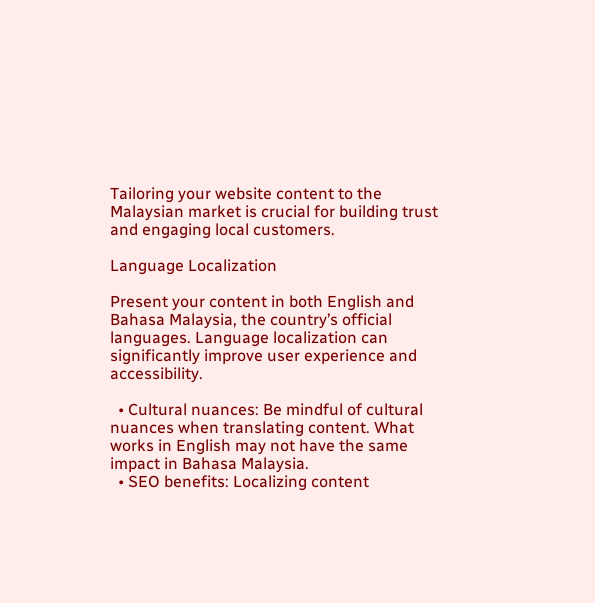Tailoring your website content to the Malaysian market is crucial for building trust and engaging local customers.

Language Localization

Present your content in both English and Bahasa Malaysia, the country’s official languages. Language localization can significantly improve user experience and accessibility.

  • Cultural nuances: Be mindful of cultural nuances when translating content. What works in English may not have the same impact in Bahasa Malaysia.
  • SEO benefits: Localizing content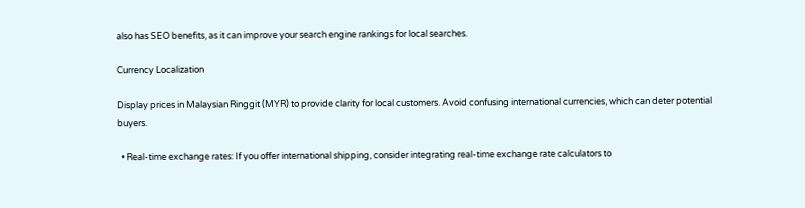also has SEO benefits, as it can improve your search engine rankings for local searches.

Currency Localization

Display prices in Malaysian Ringgit (MYR) to provide clarity for local customers. Avoid confusing international currencies, which can deter potential buyers.

  • Real-time exchange rates: If you offer international shipping, consider integrating real-time exchange rate calculators to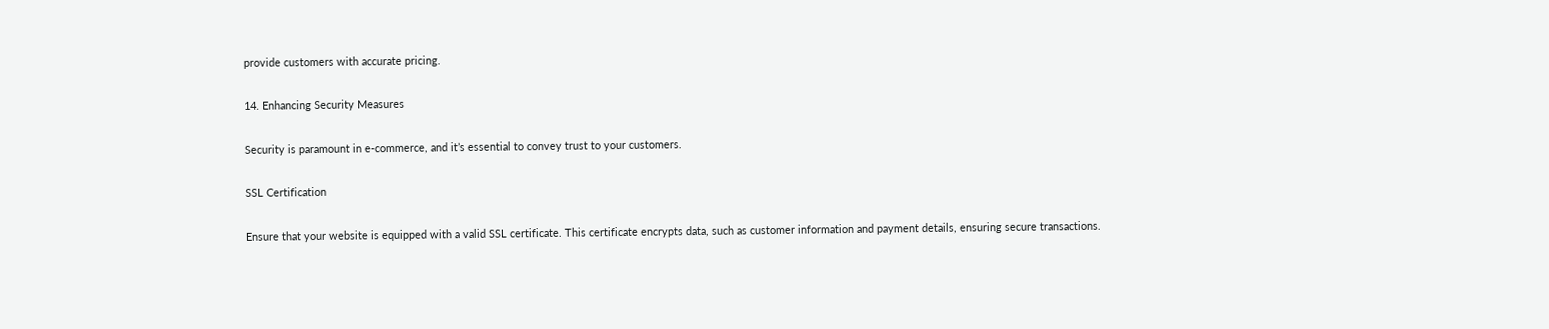provide customers with accurate pricing.

14. Enhancing Security Measures

Security is paramount in e-commerce, and it’s essential to convey trust to your customers.

SSL Certification

Ensure that your website is equipped with a valid SSL certificate. This certificate encrypts data, such as customer information and payment details, ensuring secure transactions.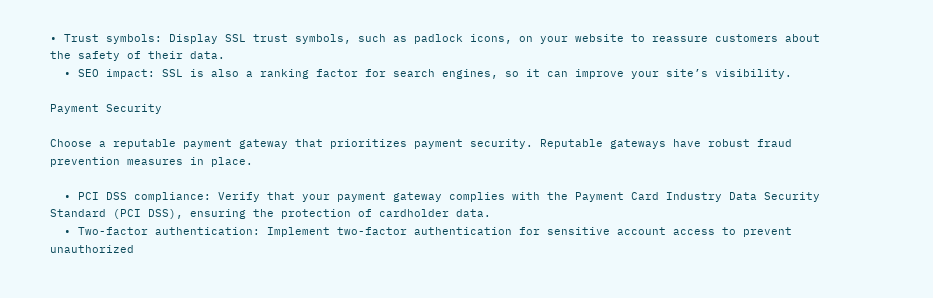• Trust symbols: Display SSL trust symbols, such as padlock icons, on your website to reassure customers about the safety of their data.
  • SEO impact: SSL is also a ranking factor for search engines, so it can improve your site’s visibility.

Payment Security

Choose a reputable payment gateway that prioritizes payment security. Reputable gateways have robust fraud prevention measures in place.

  • PCI DSS compliance: Verify that your payment gateway complies with the Payment Card Industry Data Security Standard (PCI DSS), ensuring the protection of cardholder data.
  • Two-factor authentication: Implement two-factor authentication for sensitive account access to prevent unauthorized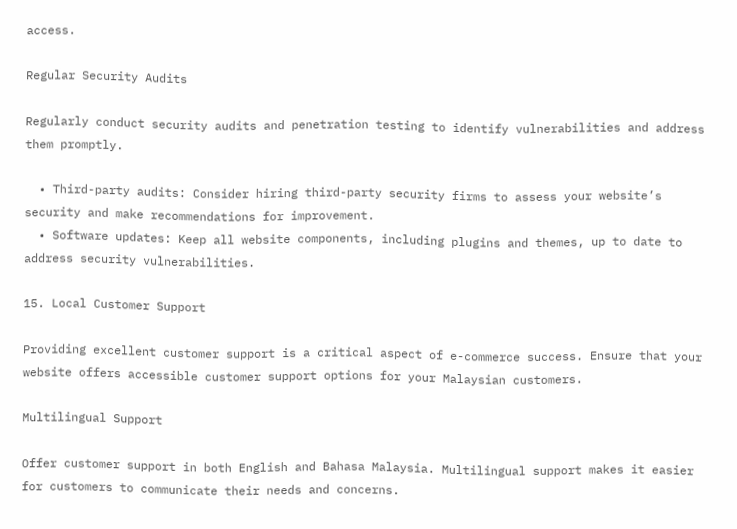access.

Regular Security Audits

Regularly conduct security audits and penetration testing to identify vulnerabilities and address them promptly.

  • Third-party audits: Consider hiring third-party security firms to assess your website’s security and make recommendations for improvement.
  • Software updates: Keep all website components, including plugins and themes, up to date to address security vulnerabilities.

15. Local Customer Support

Providing excellent customer support is a critical aspect of e-commerce success. Ensure that your website offers accessible customer support options for your Malaysian customers.

Multilingual Support

Offer customer support in both English and Bahasa Malaysia. Multilingual support makes it easier for customers to communicate their needs and concerns.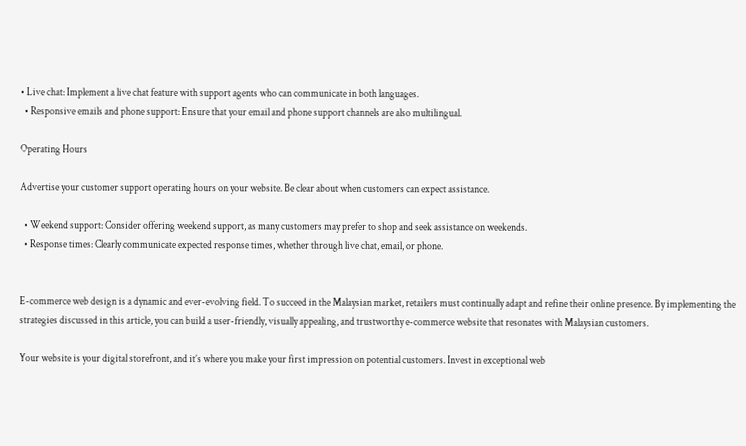• Live chat: Implement a live chat feature with support agents who can communicate in both languages.
  • Responsive emails and phone support: Ensure that your email and phone support channels are also multilingual.

Operating Hours

Advertise your customer support operating hours on your website. Be clear about when customers can expect assistance.

  • Weekend support: Consider offering weekend support, as many customers may prefer to shop and seek assistance on weekends.
  • Response times: Clearly communicate expected response times, whether through live chat, email, or phone.


E-commerce web design is a dynamic and ever-evolving field. To succeed in the Malaysian market, retailers must continually adapt and refine their online presence. By implementing the strategies discussed in this article, you can build a user-friendly, visually appealing, and trustworthy e-commerce website that resonates with Malaysian customers.

Your website is your digital storefront, and it’s where you make your first impression on potential customers. Invest in exceptional web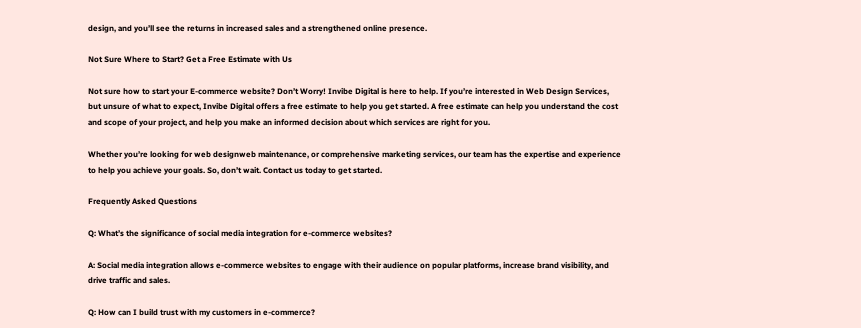design, and you’ll see the returns in increased sales and a strengthened online presence.

Not Sure Where to Start? Get a Free Estimate with Us

Not sure how to start your E-commerce website? Don’t Worry! Invibe Digital is here to help. If you’re interested in Web Design Services, but unsure of what to expect, Invibe Digital offers a free estimate to help you get started. A free estimate can help you understand the cost and scope of your project, and help you make an informed decision about which services are right for you.

Whether you’re looking for web designweb maintenance, or comprehensive marketing services, our team has the expertise and experience to help you achieve your goals. So, don’t wait. Contact us today to get started.

Frequently Asked Questions

Q: What’s the significance of social media integration for e-commerce websites?

A: Social media integration allows e-commerce websites to engage with their audience on popular platforms, increase brand visibility, and drive traffic and sales.

Q: How can I build trust with my customers in e-commerce?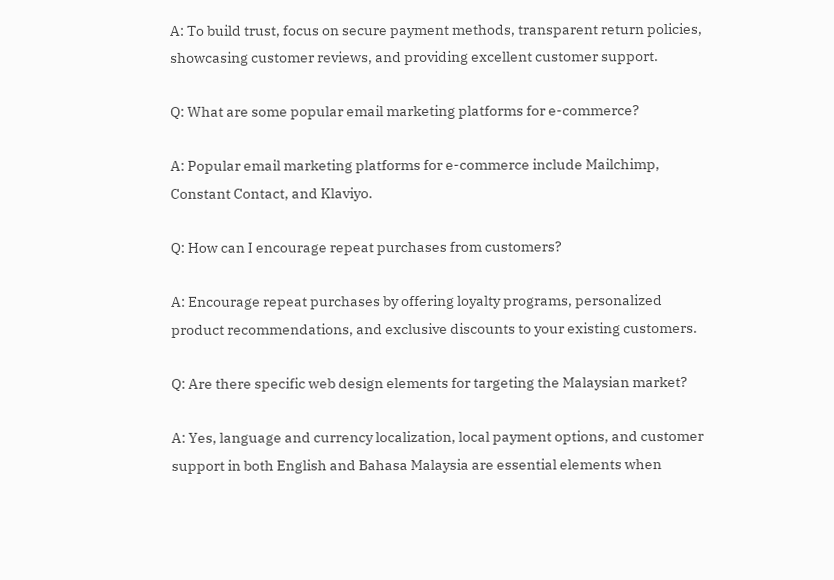A: To build trust, focus on secure payment methods, transparent return policies, showcasing customer reviews, and providing excellent customer support.

Q: What are some popular email marketing platforms for e-commerce?

A: Popular email marketing platforms for e-commerce include Mailchimp, Constant Contact, and Klaviyo.

Q: How can I encourage repeat purchases from customers?

A: Encourage repeat purchases by offering loyalty programs, personalized product recommendations, and exclusive discounts to your existing customers.

Q: Are there specific web design elements for targeting the Malaysian market?

A: Yes, language and currency localization, local payment options, and customer support in both English and Bahasa Malaysia are essential elements when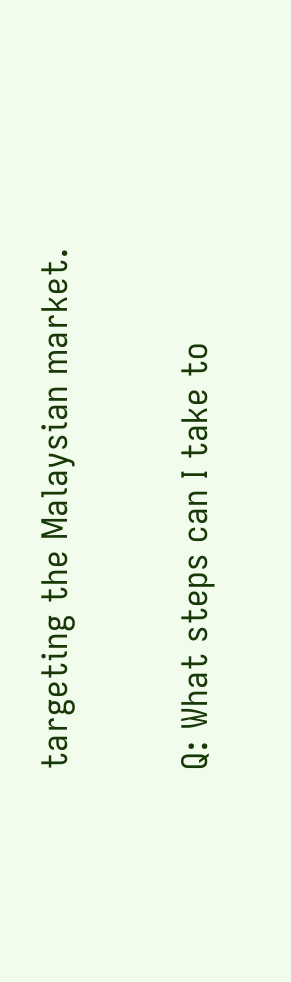targeting the Malaysian market.

Q: What steps can I take to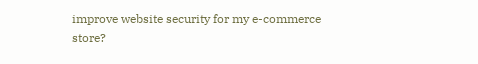improve website security for my e-commerce store?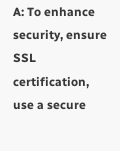A: To enhance security, ensure SSL certification, use a secure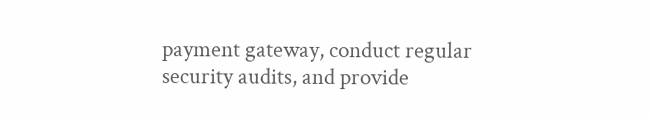payment gateway, conduct regular security audits, and provide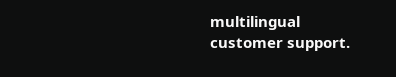multilingual customer support.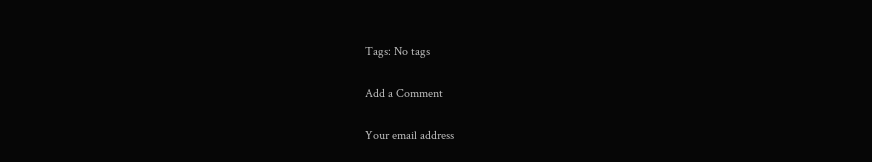Tags: No tags

Add a Comment

Your email address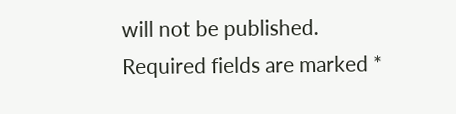will not be published. Required fields are marked *